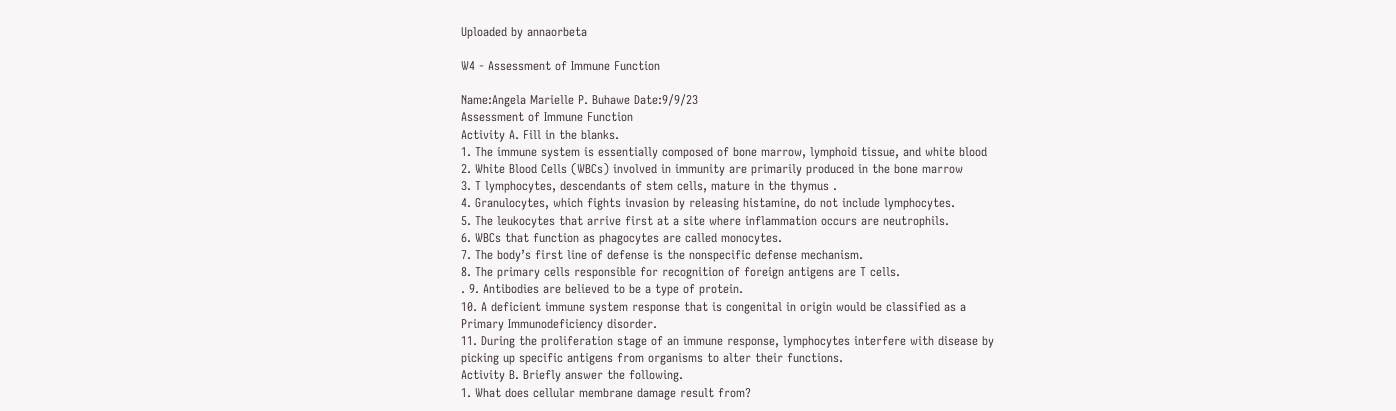Uploaded by annaorbeta

W4 - Assessment of Immune Function

Name:Angela Marielle P. Buhawe Date:9/9/23
Assessment of Immune Function
Activity A. Fill in the blanks.
1. The immune system is essentially composed of bone marrow, lymphoid tissue, and white blood
2. White Blood Cells (WBCs) involved in immunity are primarily produced in the bone marrow
3. T lymphocytes, descendants of stem cells, mature in the thymus .
4. Granulocytes, which fights invasion by releasing histamine, do not include lymphocytes.
5. The leukocytes that arrive first at a site where inflammation occurs are neutrophils.
6. WBCs that function as phagocytes are called monocytes.
7. The body’s first line of defense is the nonspecific defense mechanism.
8. The primary cells responsible for recognition of foreign antigens are T cells.
. 9. Antibodies are believed to be a type of protein.
10. A deficient immune system response that is congenital in origin would be classified as a
Primary Immunodeficiency disorder.
11. During the proliferation stage of an immune response, lymphocytes interfere with disease by
picking up specific antigens from organisms to alter their functions.
Activity B. Briefly answer the following.
1. What does cellular membrane damage result from?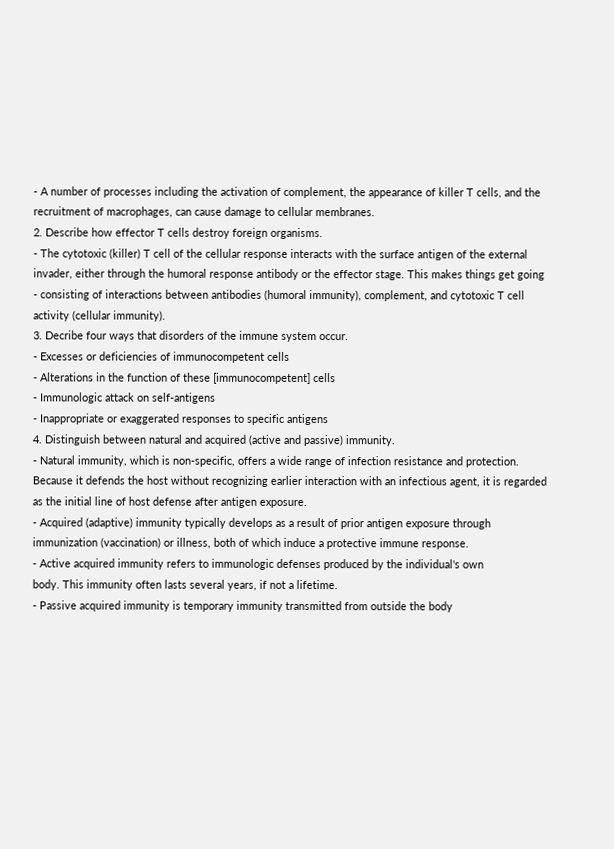- A number of processes including the activation of complement, the appearance of killer T cells, and the
recruitment of macrophages, can cause damage to cellular membranes.
2. Describe how effector T cells destroy foreign organisms.
- The cytotoxic (killer) T cell of the cellular response interacts with the surface antigen of the external
invader, either through the humoral response antibody or the effector stage. This makes things get going
- consisting of interactions between antibodies (humoral immunity), complement, and cytotoxic T cell
activity (cellular immunity).
3. Decribe four ways that disorders of the immune system occur.
- Excesses or deficiencies of immunocompetent cells
- Alterations in the function of these [immunocompetent] cells
- Immunologic attack on self-antigens
- Inappropriate or exaggerated responses to specific antigens
4. Distinguish between natural and acquired (active and passive) immunity.
- Natural immunity, which is non-specific, offers a wide range of infection resistance and protection.
Because it defends the host without recognizing earlier interaction with an infectious agent, it is regarded
as the initial line of host defense after antigen exposure.
- Acquired (adaptive) immunity typically develops as a result of prior antigen exposure through
immunization (vaccination) or illness, both of which induce a protective immune response.
- Active acquired immunity refers to immunologic defenses produced by the individual's own
body. This immunity often lasts several years, if not a lifetime.
- Passive acquired immunity is temporary immunity transmitted from outside the body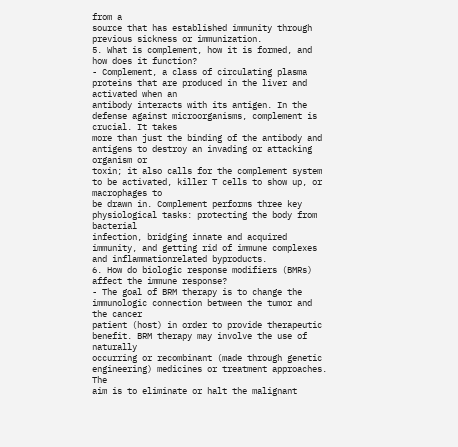from a
source that has established immunity through previous sickness or immunization.
5. What is complement, how it is formed, and how does it function?
- Complement, a class of circulating plasma proteins that are produced in the liver and activated when an
antibody interacts with its antigen. In the defense against microorganisms, complement is crucial. It takes
more than just the binding of the antibody and antigens to destroy an invading or attacking organism or
toxin; it also calls for the complement system to be activated, killer T cells to show up, or macrophages to
be drawn in. Complement performs three key physiological tasks: protecting the body from bacterial
infection, bridging innate and acquired immunity, and getting rid of immune complexes and inflammationrelated byproducts.
6. How do biologic response modifiers (BMRs) affect the immune response?
- The goal of BRM therapy is to change the immunologic connection between the tumor and the cancer
patient (host) in order to provide therapeutic benefit. BRM therapy may involve the use of naturally
occurring or recombinant (made through genetic engineering) medicines or treatment approaches. The
aim is to eliminate or halt the malignant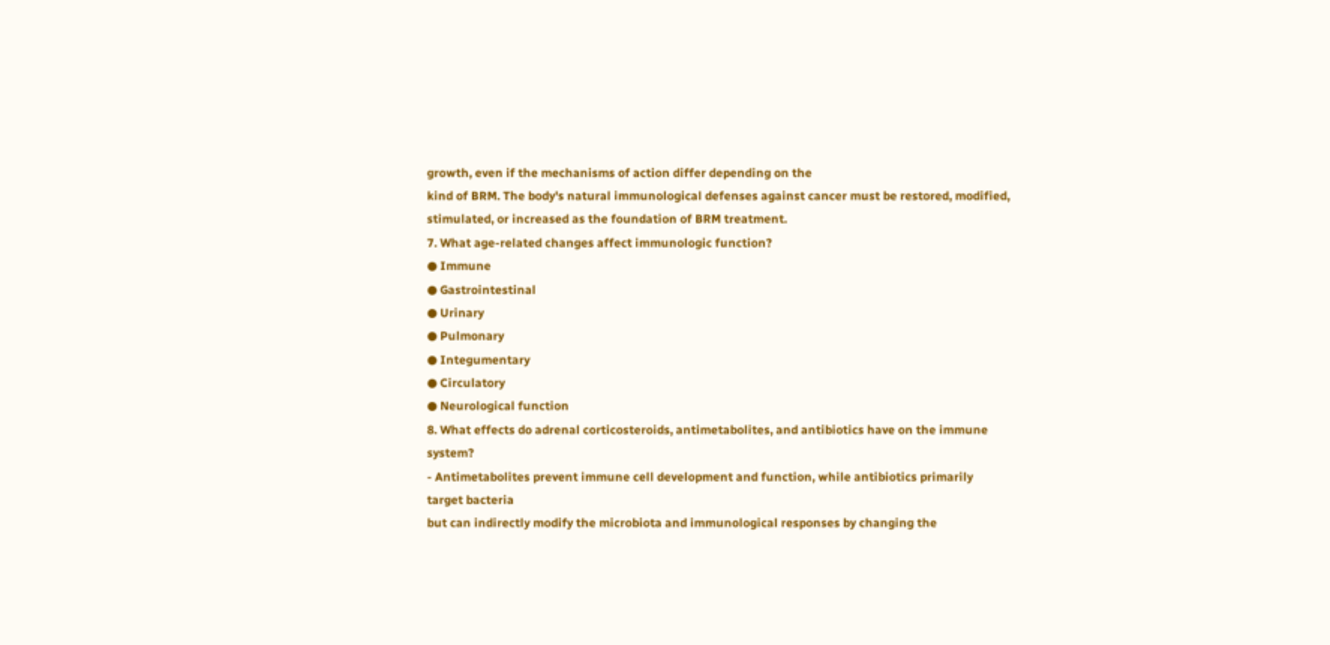growth, even if the mechanisms of action differ depending on the
kind of BRM. The body's natural immunological defenses against cancer must be restored, modified,
stimulated, or increased as the foundation of BRM treatment.
7. What age-related changes affect immunologic function?
● Immune
● Gastrointestinal
● Urinary
● Pulmonary
● Integumentary
● Circulatory
● Neurological function
8. What effects do adrenal corticosteroids, antimetabolites, and antibiotics have on the immune system?
- Antimetabolites prevent immune cell development and function, while antibiotics primarily target bacteria
but can indirectly modify the microbiota and immunological responses by changing the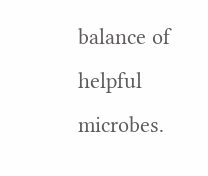balance of helpful
microbes.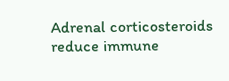Adrenal corticosteroids reduce immune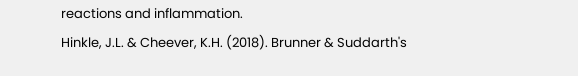reactions and inflammation.
Hinkle, J.L. & Cheever, K.H. (2018). Brunner & Suddarth's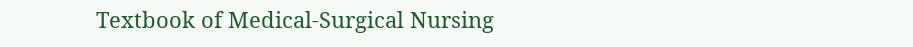Textbook of Medical-Surgical Nursing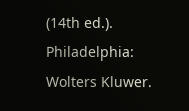(14th ed.).
Philadelphia: Wolters Kluwer.